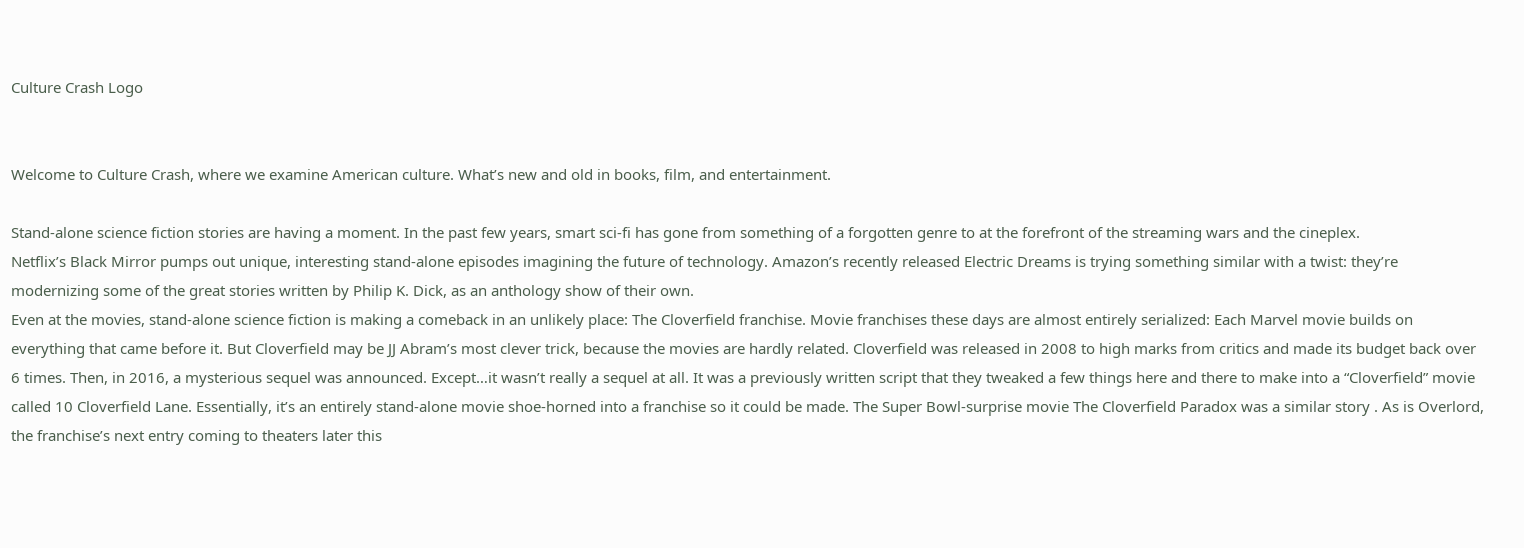Culture Crash Logo


Welcome to Culture Crash, where we examine American culture. What’s new and old in books, film, and entertainment.

Stand-alone science fiction stories are having a moment. In the past few years, smart sci-fi has gone from something of a forgotten genre to at the forefront of the streaming wars and the cineplex.
Netflix’s Black Mirror pumps out unique, interesting stand-alone episodes imagining the future of technology. Amazon’s recently released Electric Dreams is trying something similar with a twist: they’re modernizing some of the great stories written by Philip K. Dick, as an anthology show of their own.
Even at the movies, stand-alone science fiction is making a comeback in an unlikely place: The Cloverfield franchise. Movie franchises these days are almost entirely serialized: Each Marvel movie builds on everything that came before it. But Cloverfield may be JJ Abram’s most clever trick, because the movies are hardly related. Cloverfield was released in 2008 to high marks from critics and made its budget back over 6 times. Then, in 2016, a mysterious sequel was announced. Except…it wasn’t really a sequel at all. It was a previously written script that they tweaked a few things here and there to make into a “Cloverfield” movie called 10 Cloverfield Lane. Essentially, it’s an entirely stand-alone movie shoe-horned into a franchise so it could be made. The Super Bowl-surprise movie The Cloverfield Paradox was a similar story . As is Overlord, the franchise’s next entry coming to theaters later this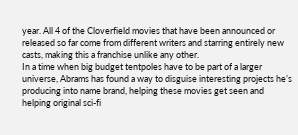year. All 4 of the Cloverfield movies that have been announced or released so far come from different writers and starring entirely new casts, making this a franchise unlike any other.
In a time when big budget tentpoles have to be part of a larger universe, Abrams has found a way to disguise interesting projects he’s producing into name brand, helping these movies get seen and helping original sci-fi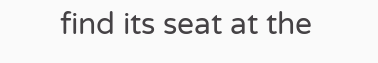find its seat at the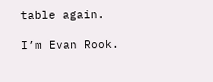table again.

I’m Evan Rook.